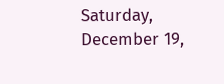Saturday, December 19,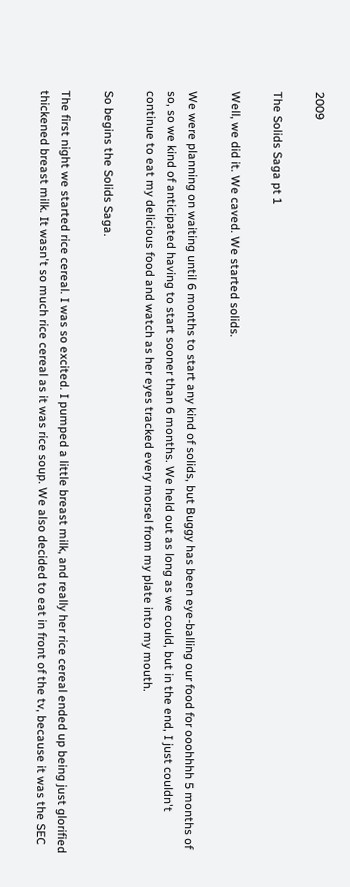2009

The Solids Saga pt 1

Well, we did it. We caved. We started solids.

We were planning on waiting until 6 months to start any kind of solids, but Buggy has been eye-balling our food for ooohhhh 5 months of so, so we kind of anticipated having to start sooner than 6 months. We held out as long as we could, but in the end, I just couldn't continue to eat my delicious food and watch as her eyes tracked every morsel from my plate into my mouth.

So begins the Solids Saga.

The first night we started rice cereal. I was so excited. I pumped a little breast milk, and really her rice cereal ended up being just glorified thickened breast milk. It wasn't so much rice cereal as it was rice soup. We also decided to eat in front of the tv, because it was the SEC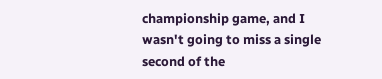championship game, and I wasn't going to miss a single second of the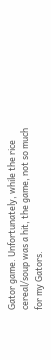Gator game. Unfortunately, while the rice cereal/soup was a hit, the game, not so much for my Gators.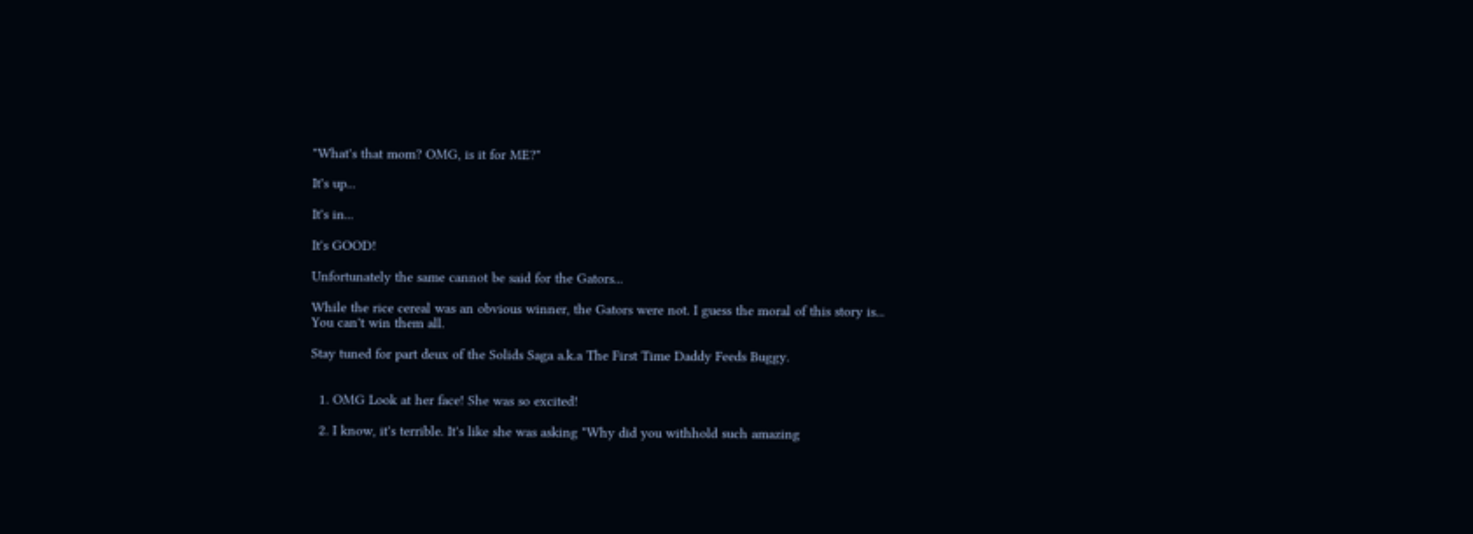"What's that mom? OMG, is it for ME?"

It's up...

It's in...

It's GOOD!

Unfortunately the same cannot be said for the Gators...

While the rice cereal was an obvious winner, the Gators were not. I guess the moral of this story is...
You can't win them all.

Stay tuned for part deux of the Solids Saga a.k.a The First Time Daddy Feeds Buggy.


  1. OMG Look at her face! She was so excited!

  2. I know, it's terrible. It's like she was asking "Why did you withhold such amazing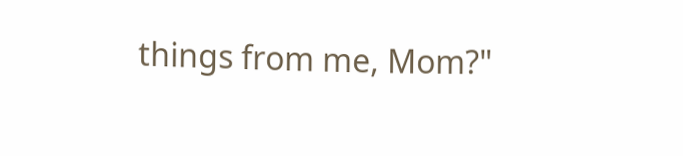things from me, Mom?"